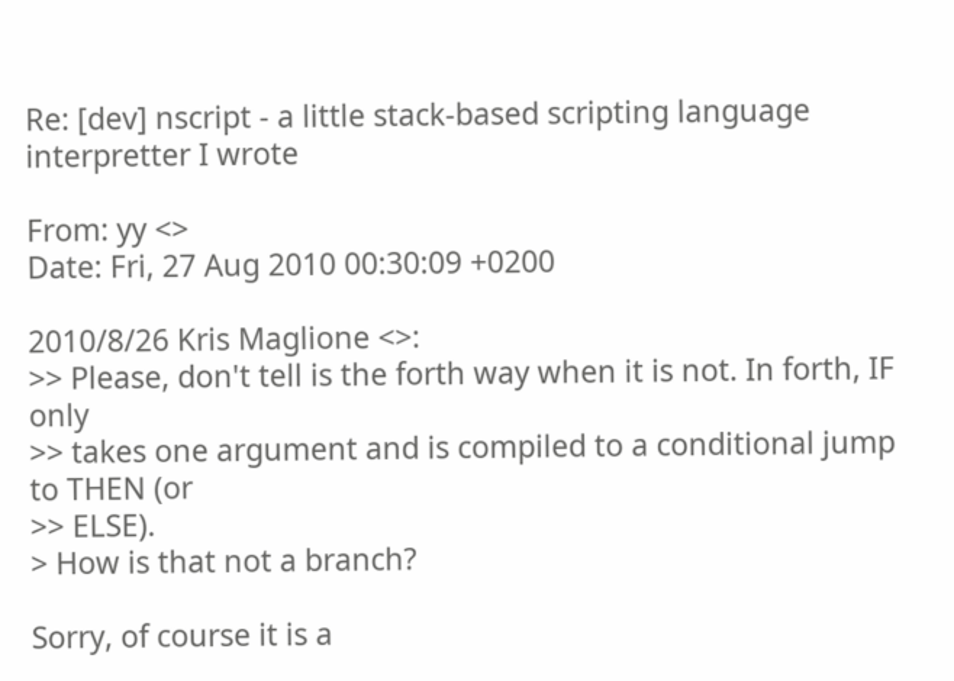Re: [dev] nscript - a little stack-based scripting language interpretter I wrote

From: yy <>
Date: Fri, 27 Aug 2010 00:30:09 +0200

2010/8/26 Kris Maglione <>:
>> Please, don't tell is the forth way when it is not. In forth, IF only
>> takes one argument and is compiled to a conditional jump to THEN (or
>> ELSE).
> How is that not a branch?

Sorry, of course it is a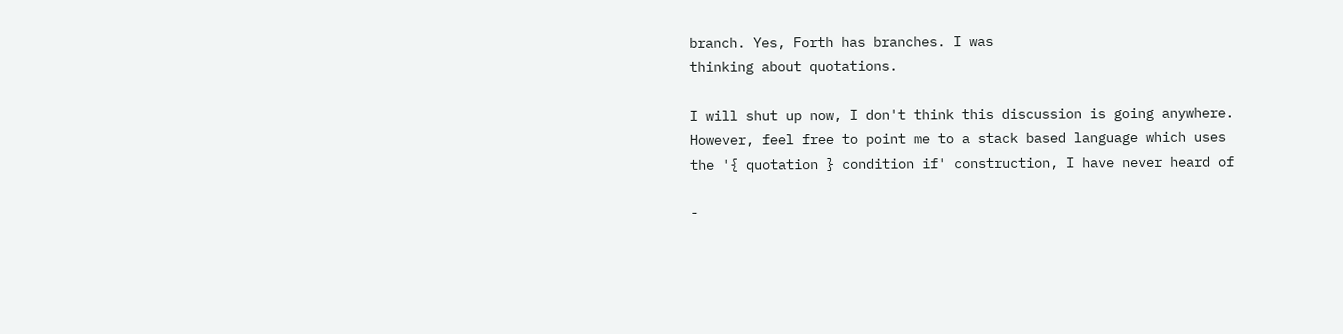branch. Yes, Forth has branches. I was
thinking about quotations.

I will shut up now, I don't think this discussion is going anywhere.
However, feel free to point me to a stack based language which uses
the '{ quotation } condition if' construction, I have never heard of

-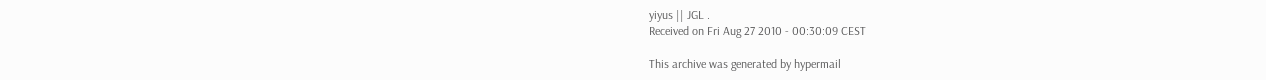yiyus || JGL .
Received on Fri Aug 27 2010 - 00:30:09 CEST

This archive was generated by hypermail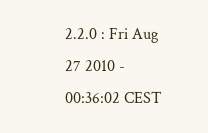2.2.0 : Fri Aug 27 2010 - 00:36:02 CEST